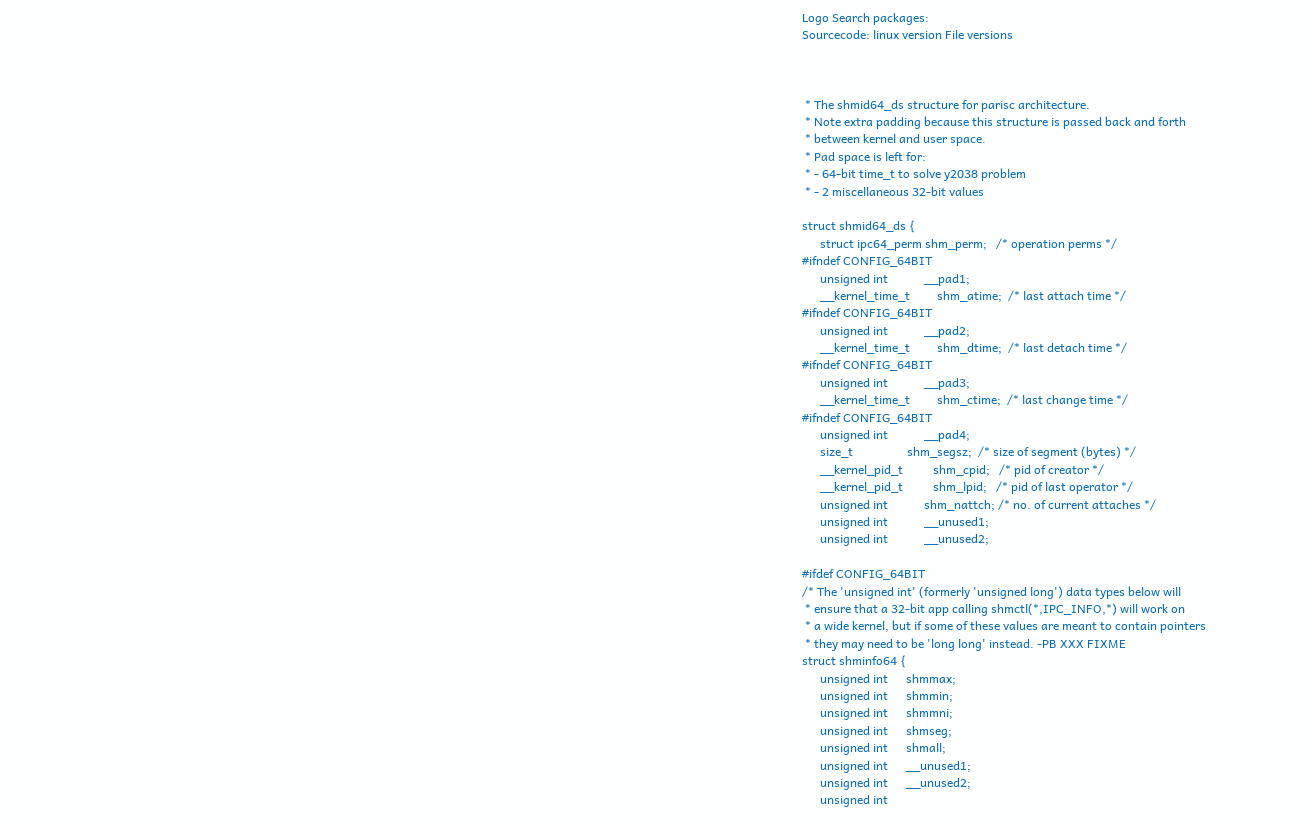Logo Search packages:
Sourcecode: linux version File versions



 * The shmid64_ds structure for parisc architecture.
 * Note extra padding because this structure is passed back and forth
 * between kernel and user space.
 * Pad space is left for:
 * - 64-bit time_t to solve y2038 problem
 * - 2 miscellaneous 32-bit values

struct shmid64_ds {
      struct ipc64_perm shm_perm;   /* operation perms */
#ifndef CONFIG_64BIT
      unsigned int            __pad1;
      __kernel_time_t         shm_atime;  /* last attach time */
#ifndef CONFIG_64BIT
      unsigned int            __pad2;
      __kernel_time_t         shm_dtime;  /* last detach time */
#ifndef CONFIG_64BIT
      unsigned int            __pad3;
      __kernel_time_t         shm_ctime;  /* last change time */
#ifndef CONFIG_64BIT
      unsigned int            __pad4;
      size_t                  shm_segsz;  /* size of segment (bytes) */
      __kernel_pid_t          shm_cpid;   /* pid of creator */
      __kernel_pid_t          shm_lpid;   /* pid of last operator */
      unsigned int            shm_nattch; /* no. of current attaches */
      unsigned int            __unused1;
      unsigned int            __unused2;

#ifdef CONFIG_64BIT
/* The 'unsigned int' (formerly 'unsigned long') data types below will
 * ensure that a 32-bit app calling shmctl(*,IPC_INFO,*) will work on
 * a wide kernel, but if some of these values are meant to contain pointers
 * they may need to be 'long long' instead. -PB XXX FIXME
struct shminfo64 {
      unsigned int      shmmax;
      unsigned int      shmmin;
      unsigned int      shmmni;
      unsigned int      shmseg;
      unsigned int      shmall;
      unsigned int      __unused1;
      unsigned int      __unused2;
      unsigned int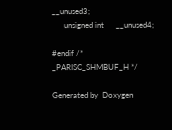__unused3;
      unsigned int      __unused4;

#endif /* _PARISC_SHMBUF_H */

Generated by  Doxygen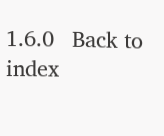1.6.0   Back to index